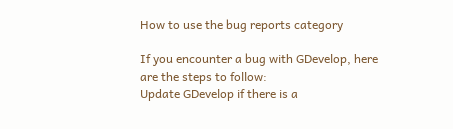How to use the bug reports category

If you encounter a bug with GDevelop, here are the steps to follow:
Update GDevelop if there is a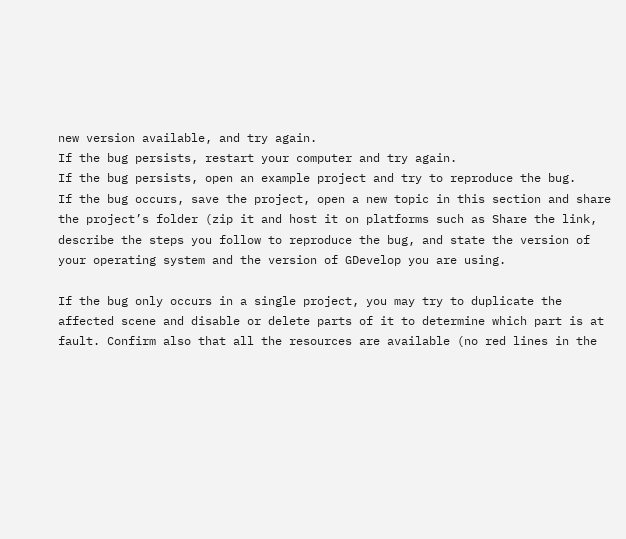new version available, and try again.
If the bug persists, restart your computer and try again.
If the bug persists, open an example project and try to reproduce the bug.
If the bug occurs, save the project, open a new topic in this section and share the project’s folder (zip it and host it on platforms such as Share the link, describe the steps you follow to reproduce the bug, and state the version of your operating system and the version of GDevelop you are using.

If the bug only occurs in a single project, you may try to duplicate the affected scene and disable or delete parts of it to determine which part is at fault. Confirm also that all the resources are available (no red lines in the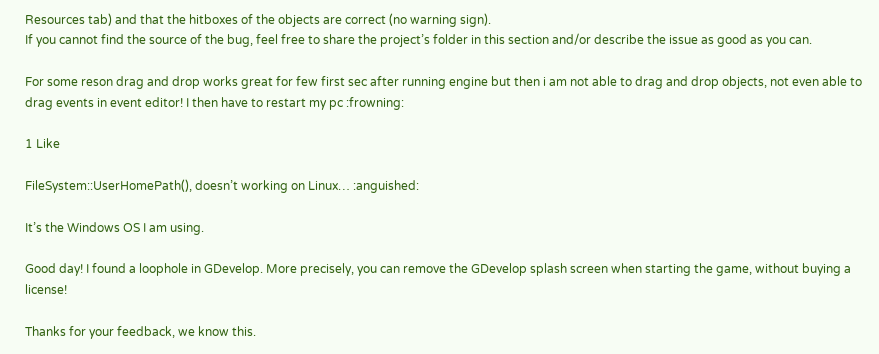Resources tab) and that the hitboxes of the objects are correct (no warning sign).
If you cannot find the source of the bug, feel free to share the project’s folder in this section and/or describe the issue as good as you can.

For some reson drag and drop works great for few first sec after running engine but then i am not able to drag and drop objects, not even able to drag events in event editor! I then have to restart my pc :frowning:

1 Like

FileSystem::UserHomePath(), doesn’t working on Linux… :anguished:

It’s the Windows OS I am using.

Good day! I found a loophole in GDevelop. More precisely, you can remove the GDevelop splash screen when starting the game, without buying a license!

Thanks for your feedback, we know this.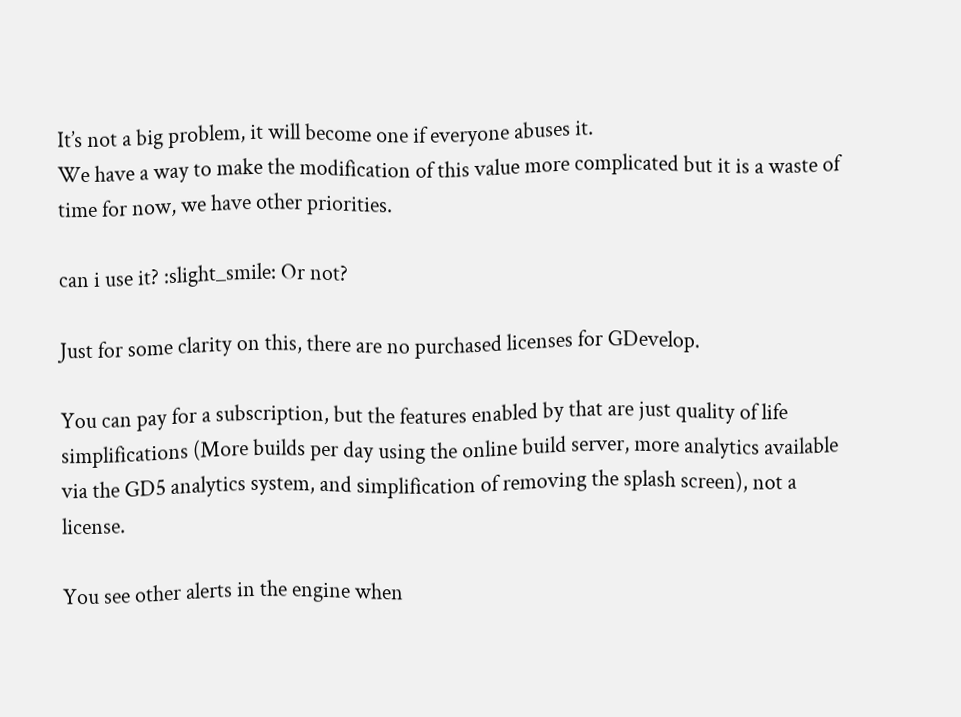It’s not a big problem, it will become one if everyone abuses it.
We have a way to make the modification of this value more complicated but it is a waste of time for now, we have other priorities.

can i use it? :slight_smile: Or not?

Just for some clarity on this, there are no purchased licenses for GDevelop.

You can pay for a subscription, but the features enabled by that are just quality of life simplifications (More builds per day using the online build server, more analytics available via the GD5 analytics system, and simplification of removing the splash screen), not a license.

You see other alerts in the engine when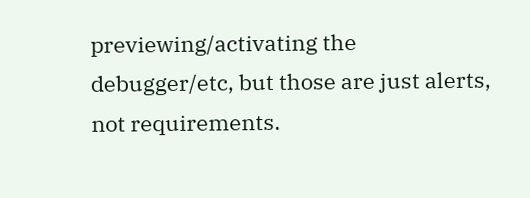previewing/activating the debugger/etc, but those are just alerts, not requirements.